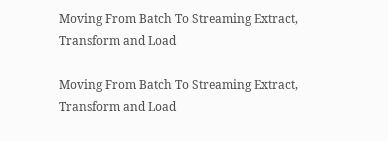Moving From Batch To Streaming Extract, Transform and Load

Moving From Batch To Streaming Extract, Transform and Load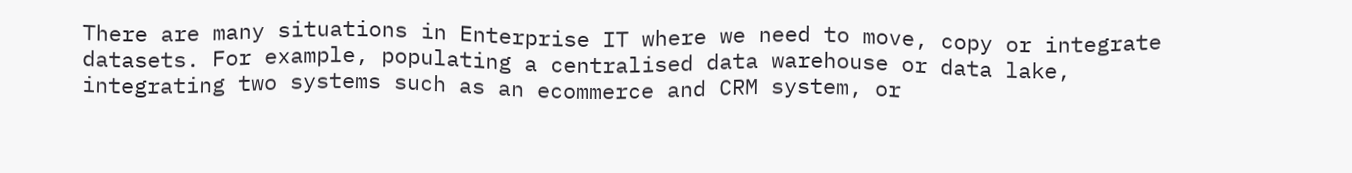There are many situations in Enterprise IT where we need to move, copy or integrate datasets. For example, populating a centralised data warehouse or data lake, integrating two systems such as an ecommerce and CRM system, or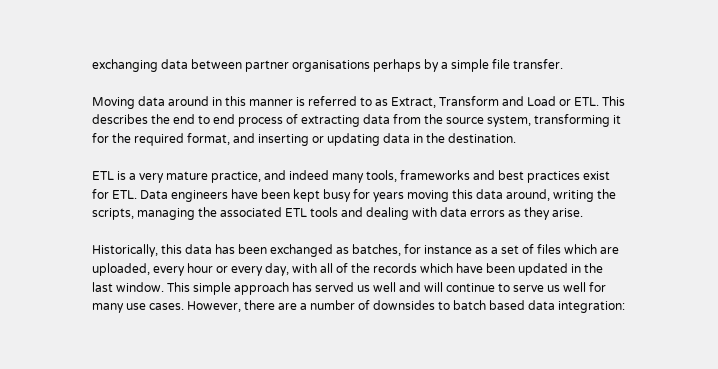exchanging data between partner organisations perhaps by a simple file transfer.

Moving data around in this manner is referred to as Extract, Transform and Load or ETL. This describes the end to end process of extracting data from the source system, transforming it for the required format, and inserting or updating data in the destination.

ETL is a very mature practice, and indeed many tools, frameworks and best practices exist for ETL. Data engineers have been kept busy for years moving this data around, writing the scripts, managing the associated ETL tools and dealing with data errors as they arise.

Historically, this data has been exchanged as batches, for instance as a set of files which are uploaded, every hour or every day, with all of the records which have been updated in the last window. This simple approach has served us well and will continue to serve us well for many use cases. However, there are a number of downsides to batch based data integration: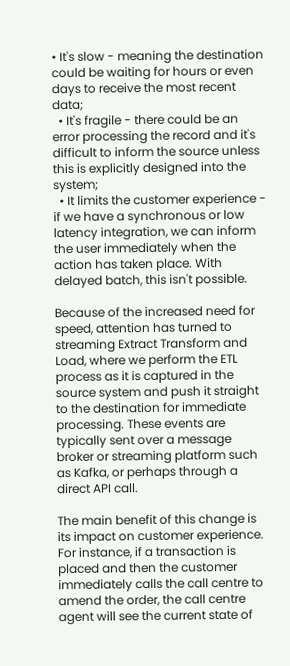• It's slow - meaning the destination could be waiting for hours or even days to receive the most recent data;
  • It's fragile - there could be an error processing the record and it's difficult to inform the source unless this is explicitly designed into the system;
  • It limits the customer experience - if we have a synchronous or low latency integration, we can inform the user immediately when the action has taken place. With delayed batch, this isn't possible.

Because of the increased need for speed, attention has turned to streaming Extract Transform and Load, where we perform the ETL process as it is captured in the source system and push it straight to the destination for immediate processing. These events are typically sent over a message broker or streaming platform such as Kafka, or perhaps through a direct API call.

The main benefit of this change is its impact on customer experience. For instance, if a transaction is placed and then the customer immediately calls the call centre to amend the order, the call centre agent will see the current state of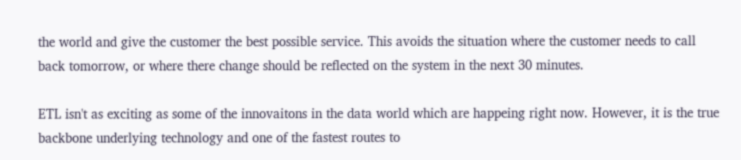the world and give the customer the best possible service. This avoids the situation where the customer needs to call back tomorrow, or where there change should be reflected on the system in the next 30 minutes.

ETL isn't as exciting as some of the innovaitons in the data world which are happeing right now. However, it is the true backbone underlying technology and one of the fastest routes to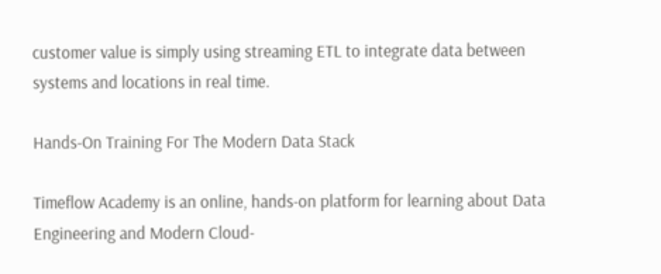customer value is simply using streaming ETL to integrate data between systems and locations in real time.

Hands-On Training For The Modern Data Stack

Timeflow Academy is an online, hands-on platform for learning about Data Engineering and Modern Cloud-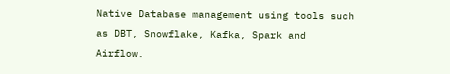Native Database management using tools such as DBT, Snowflake, Kafka, Spark and Airflow.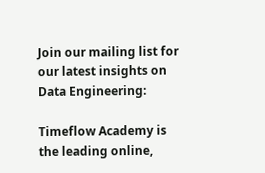Join our mailing list for our latest insights on Data Engineering:

Timeflow Academy is the leading online,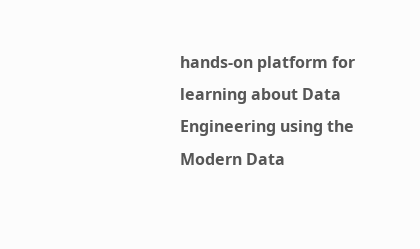hands-on platform for learning about Data Engineering using the Modern Data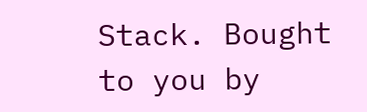Stack. Bought to you by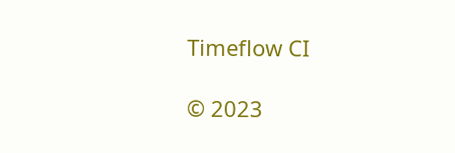Timeflow CI

© 2023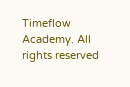Timeflow Academy. All rights reserved